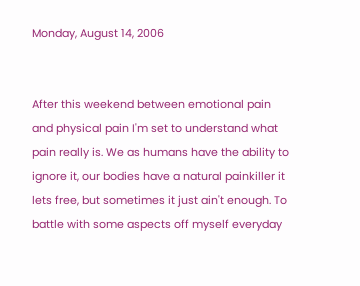Monday, August 14, 2006


After this weekend between emotional pain and physical pain I'm set to understand what pain really is. We as humans have the ability to ignore it, our bodies have a natural painkiller it lets free, but sometimes it just ain't enough. To battle with some aspects off myself everyday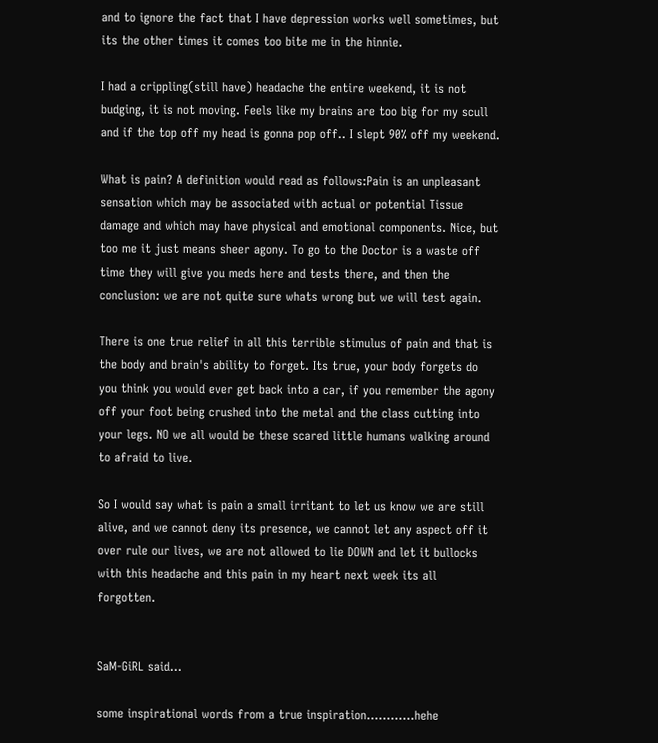and to ignore the fact that I have depression works well sometimes, but its the other times it comes too bite me in the hinnie.

I had a crippling(still have) headache the entire weekend, it is not budging, it is not moving. Feels like my brains are too big for my scull and if the top off my head is gonna pop off.. I slept 90% off my weekend.

What is pain? A definition would read as follows:Pain is an unpleasant sensation which may be associated with actual or potential Tissue damage and which may have physical and emotional components. Nice, but too me it just means sheer agony. To go to the Doctor is a waste off time they will give you meds here and tests there, and then the conclusion: we are not quite sure whats wrong but we will test again.

There is one true relief in all this terrible stimulus of pain and that is the body and brain's ability to forget. Its true, your body forgets do you think you would ever get back into a car, if you remember the agony off your foot being crushed into the metal and the class cutting into your legs. NO we all would be these scared little humans walking around to afraid to live.

So I would say what is pain a small irritant to let us know we are still alive, and we cannot deny its presence, we cannot let any aspect off it over rule our lives, we are not allowed to lie DOWN and let it bullocks with this headache and this pain in my heart next week its all forgotten.


SaM-GiRL said...

some inspirational words from a true inspiration............hehe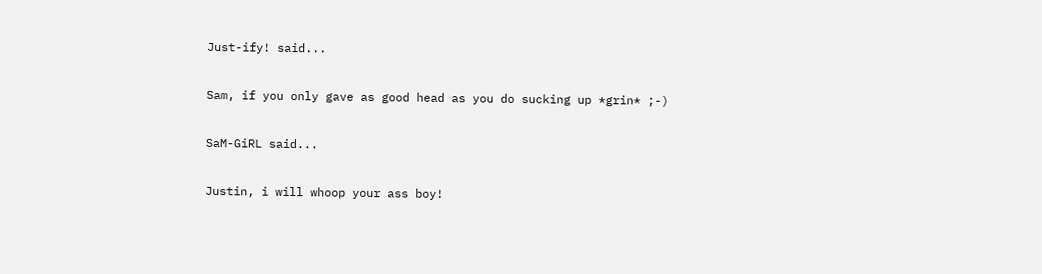Just-ify! said...

Sam, if you only gave as good head as you do sucking up *grin* ;-)

SaM-GiRL said...

Justin, i will whoop your ass boy!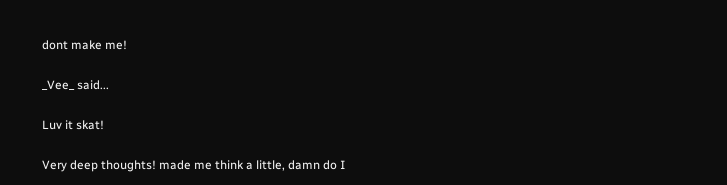dont make me!

_Vee_ said...

Luv it skat!

Very deep thoughts! made me think a little, damn do I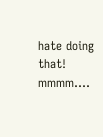hate doing that! mmmm....